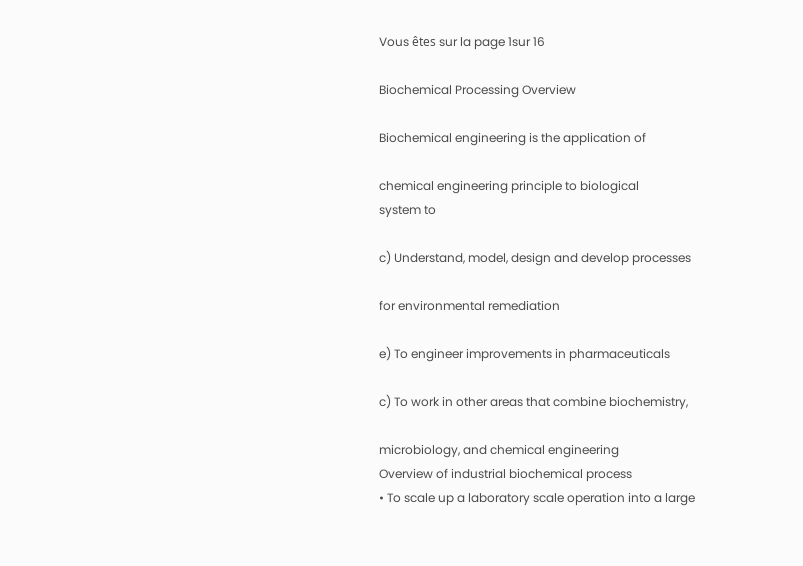Vous êtes sur la page 1sur 16

Biochemical Processing Overview

Biochemical engineering is the application of

chemical engineering principle to biological
system to

c) Understand, model, design and develop processes

for environmental remediation

e) To engineer improvements in pharmaceuticals

c) To work in other areas that combine biochemistry,

microbiology, and chemical engineering
Overview of industrial biochemical process
• To scale up a laboratory scale operation into a large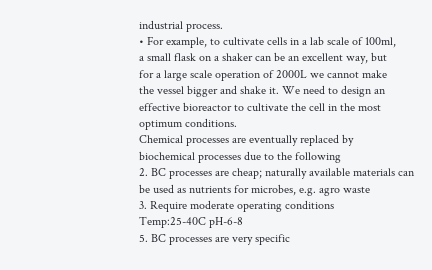industrial process.
• For example, to cultivate cells in a lab scale of 100ml,
a small flask on a shaker can be an excellent way, but
for a large scale operation of 2000L we cannot make
the vessel bigger and shake it. We need to design an
effective bioreactor to cultivate the cell in the most
optimum conditions.
Chemical processes are eventually replaced by
biochemical processes due to the following
2. BC processes are cheap; naturally available materials can
be used as nutrients for microbes, e.g. agro waste
3. Require moderate operating conditions
Temp:25-40C pH-6-8
5. BC processes are very specific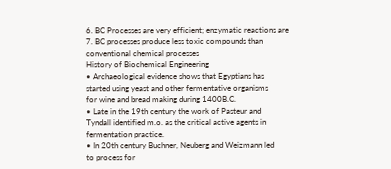6. BC Processes are very efficient; enzymatic reactions are
7. BC processes produce less toxic compounds than
conventional chemical processes
History of Biochemical Engineering
• Archaeological evidence shows that Egyptians has
started using yeast and other fermentative organisms
for wine and bread making during 1400B.C.
• Late in the 19th century the work of Pasteur and
Tyndall identified m.o. as the critical active agents in
fermentation practice.
• In 20th century Buchner, Neuberg and Weizmann led
to process for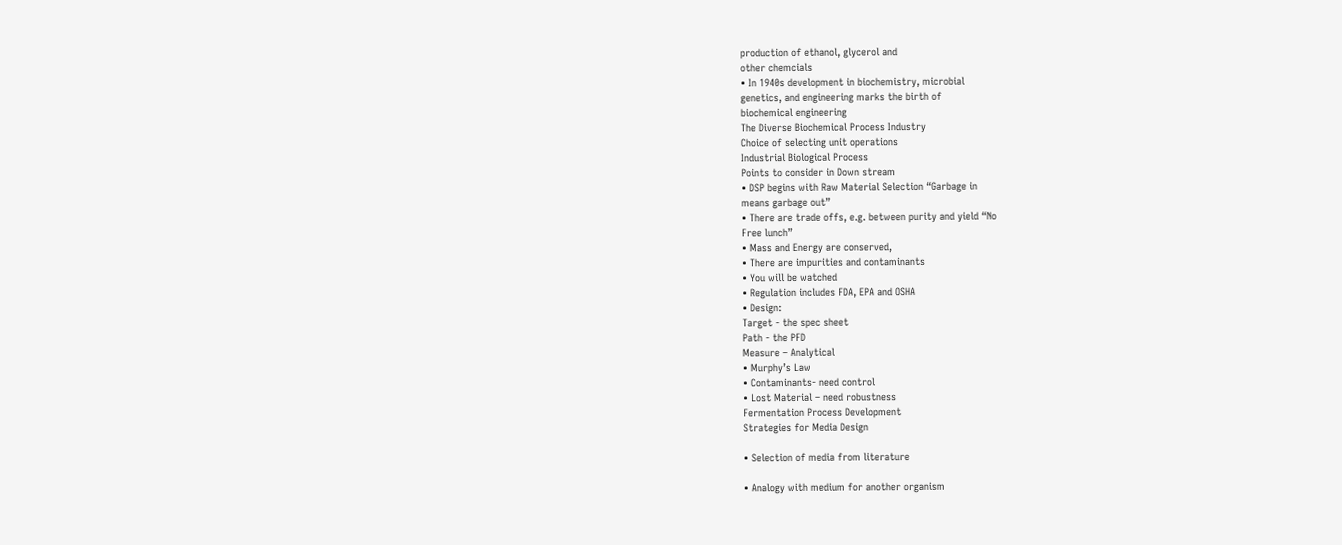production of ethanol, glycerol and
other chemcials
• In 1940s development in biochemistry, microbial
genetics, and engineering marks the birth of
biochemical engineering
The Diverse Biochemical Process Industry
Choice of selecting unit operations
Industrial Biological Process
Points to consider in Down stream
• DSP begins with Raw Material Selection “Garbage in
means garbage out”
• There are trade offs, e.g. between purity and yield “No
Free lunch”
• Mass and Energy are conserved,
• There are impurities and contaminants
• You will be watched
• Regulation includes FDA, EPA and OSHA
• Design:
Target - the spec sheet
Path - the PFD
Measure – Analytical
• Murphy’s Law
• Contaminants- need control
• Lost Material – need robustness
Fermentation Process Development
Strategies for Media Design

• Selection of media from literature

• Analogy with medium for another organism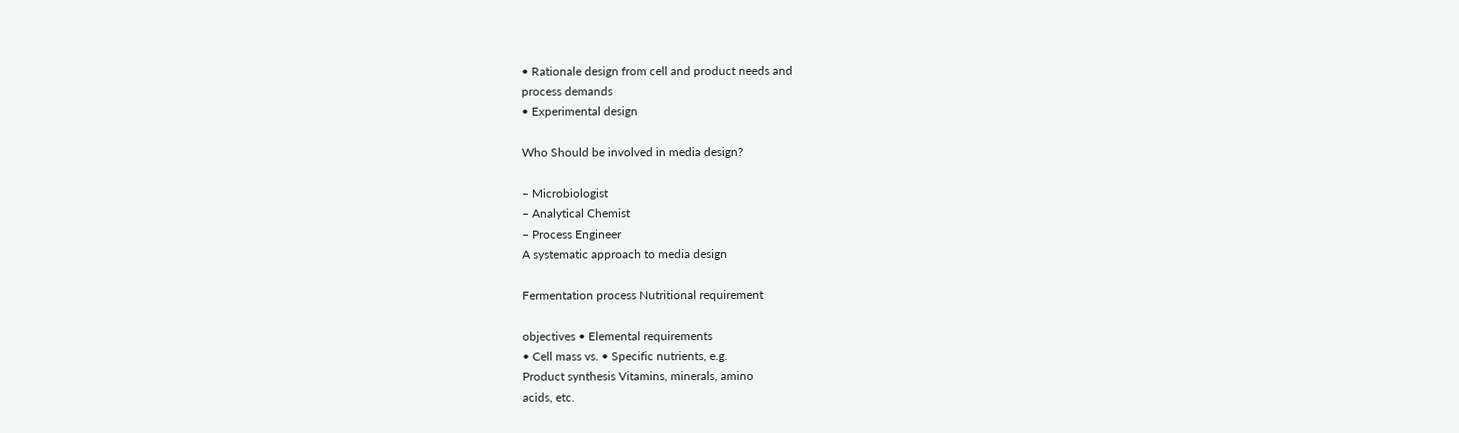• Rationale design from cell and product needs and
process demands
• Experimental design

Who Should be involved in media design?

– Microbiologist
– Analytical Chemist
– Process Engineer
A systematic approach to media design

Fermentation process Nutritional requirement

objectives • Elemental requirements
• Cell mass vs. • Specific nutrients, e.g.
Product synthesis Vitamins, minerals, amino
acids, etc.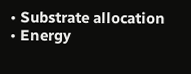• Substrate allocation
• Energy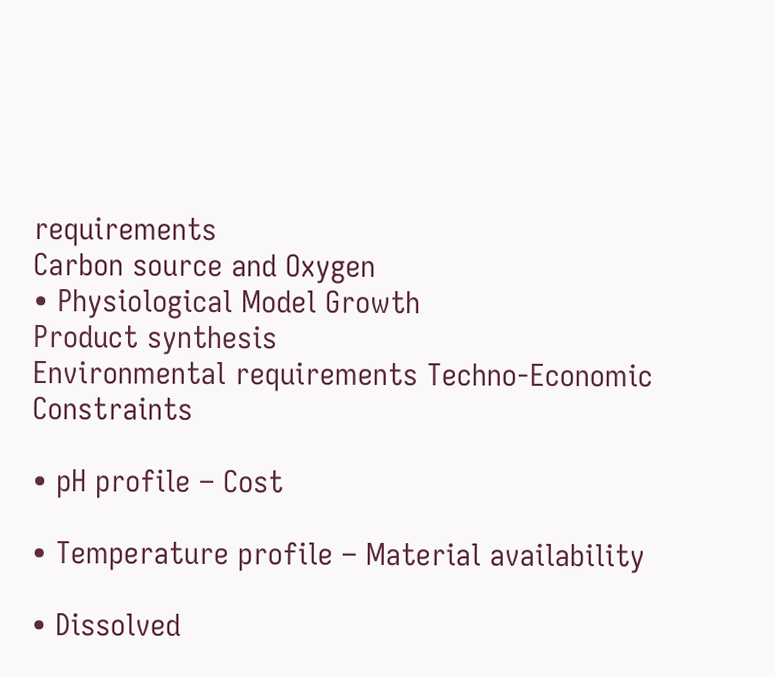requirements
Carbon source and Oxygen
• Physiological Model Growth
Product synthesis
Environmental requirements Techno-Economic Constraints

• pH profile – Cost

• Temperature profile – Material availability

• Dissolved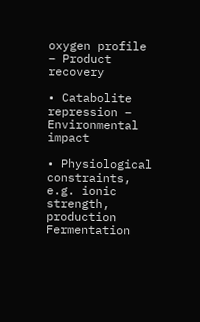oxygen profile – Product recovery

• Catabolite repression – Environmental impact

• Physiological constraints,
e.g. ionic strength, production
Fermentation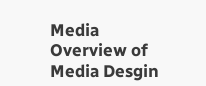Media
Overview of Media Desgin